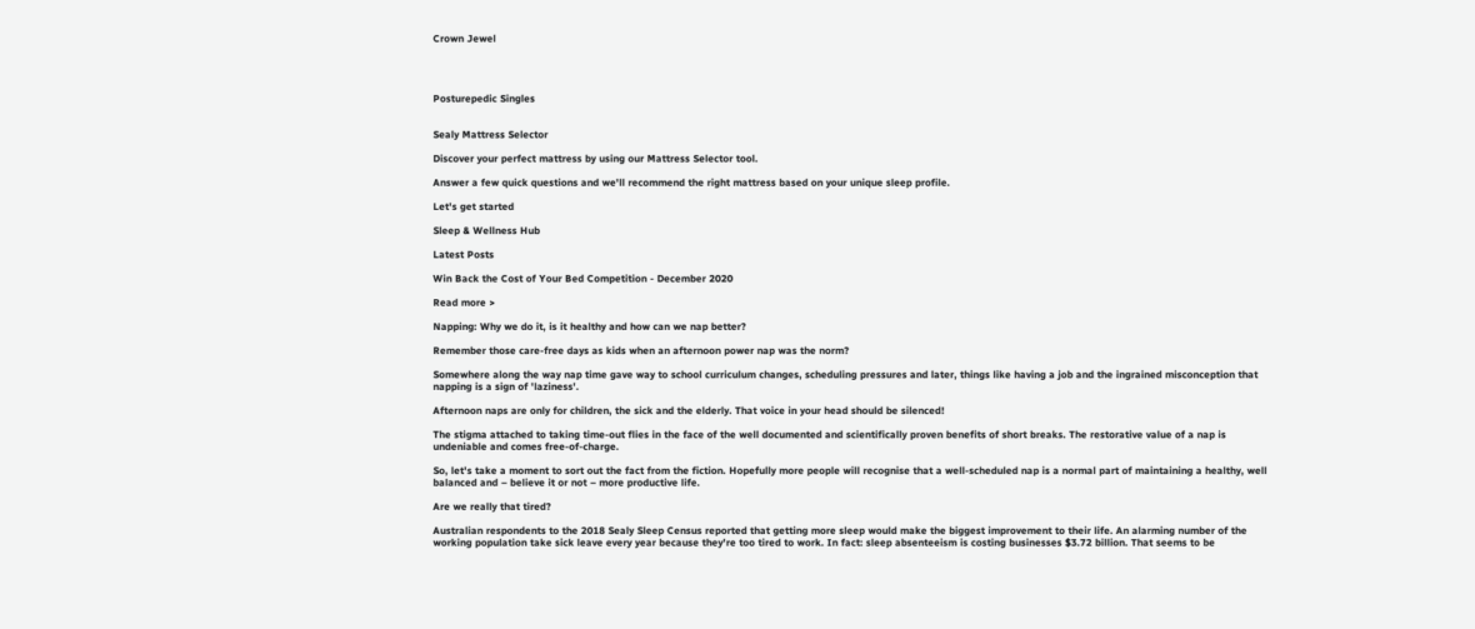Crown Jewel




Posturepedic Singles


Sealy Mattress Selector

Discover your perfect mattress by using our Mattress Selector tool.

Answer a few quick questions and we'll recommend the right mattress based on your unique sleep profile.

Let's get started

Sleep & Wellness Hub

Latest Posts

Win Back the Cost of Your Bed Competition - December 2020

Read more >

Napping: Why we do it, is it healthy and how can we nap better?

Remember those care-free days as kids when an afternoon power nap was the norm?

Somewhere along the way nap time gave way to school curriculum changes, scheduling pressures and later, things like having a job and the ingrained misconception that napping is a sign of 'laziness'.

Afternoon naps are only for children, the sick and the elderly. That voice in your head should be silenced!

The stigma attached to taking time-out flies in the face of the well documented and scientifically proven benefits of short breaks. The restorative value of a nap is undeniable and comes free-of-charge.

So, let's take a moment to sort out the fact from the fiction. Hopefully more people will recognise that a well-scheduled nap is a normal part of maintaining a healthy, well balanced and – believe it or not – more productive life.

Are we really that tired?

Australian respondents to the 2018 Sealy Sleep Census reported that getting more sleep would make the biggest improvement to their life. An alarming number of the working population take sick leave every year because they're too tired to work. In fact: sleep absenteeism is costing businesses $3.72 billion. That seems to be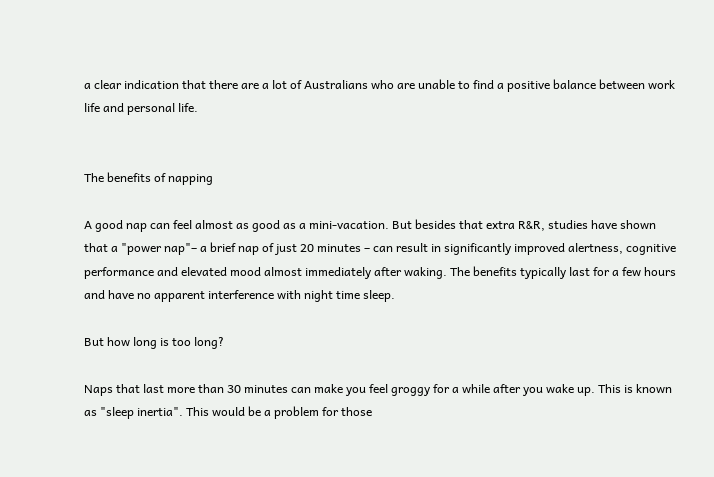a clear indication that there are a lot of Australians who are unable to find a positive balance between work life and personal life.


The benefits of napping

A good nap can feel almost as good as a mini-vacation. But besides that extra R&R, studies have shown that a "power nap"– a brief nap of just 20 minutes – can result in significantly improved alertness, cognitive performance and elevated mood almost immediately after waking. The benefits typically last for a few hours and have no apparent interference with night time sleep.

But how long is too long?

Naps that last more than 30 minutes can make you feel groggy for a while after you wake up. This is known as "sleep inertia". This would be a problem for those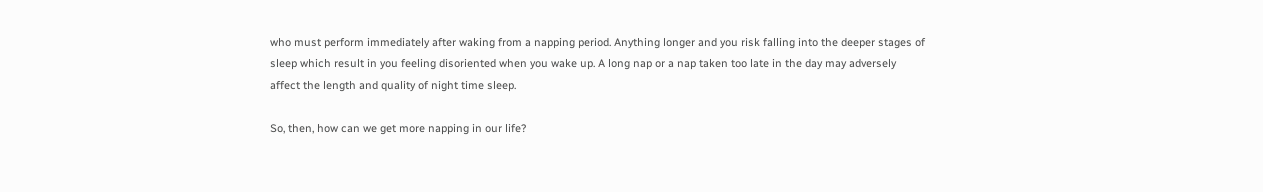who must perform immediately after waking from a napping period. Anything longer and you risk falling into the deeper stages of sleep which result in you feeling disoriented when you wake up. A long nap or a nap taken too late in the day may adversely affect the length and quality of night time sleep.

So, then, how can we get more napping in our life?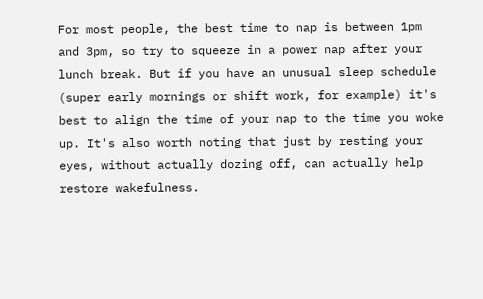For most people, the best time to nap is between 1pm and 3pm, so try to squeeze in a power nap after your lunch break. But if you have an unusual sleep schedule (super early mornings or shift work, for example) it's best to align the time of your nap to the time you woke up. It's also worth noting that just by resting your eyes, without actually dozing off, can actually help restore wakefulness.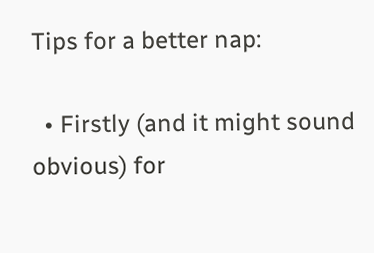Tips for a better nap:

  • Firstly (and it might sound obvious) for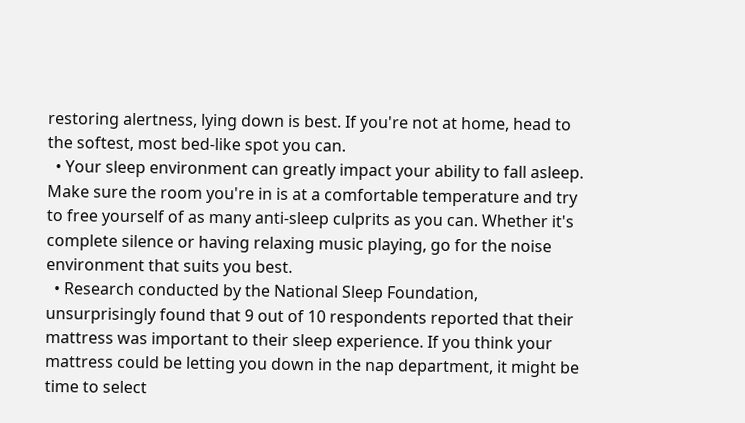restoring alertness, lying down is best. If you're not at home, head to the softest, most bed-like spot you can.
  • Your sleep environment can greatly impact your ability to fall asleep. Make sure the room you're in is at a comfortable temperature and try to free yourself of as many anti-sleep culprits as you can. Whether it's complete silence or having relaxing music playing, go for the noise environment that suits you best.
  • Research conducted by the National Sleep Foundation, unsurprisingly found that 9 out of 10 respondents reported that their mattress was important to their sleep experience. If you think your mattress could be letting you down in the nap department, it might be time to select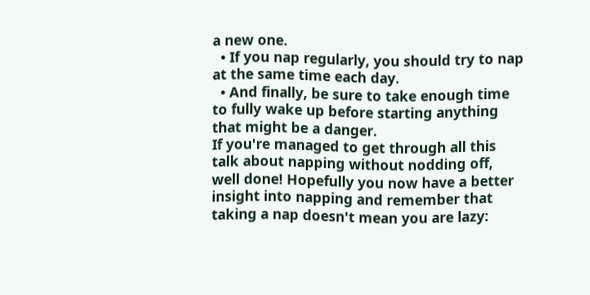a new one.
  • If you nap regularly, you should try to nap at the same time each day.
  • And finally, be sure to take enough time to fully wake up before starting anything that might be a danger.
If you're managed to get through all this talk about napping without nodding off, well done! Hopefully you now have a better insight into napping and remember that taking a nap doesn't mean you are lazy: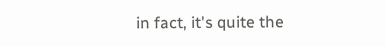in fact, it's quite the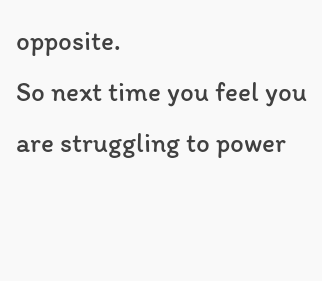opposite.
So next time you feel you are struggling to power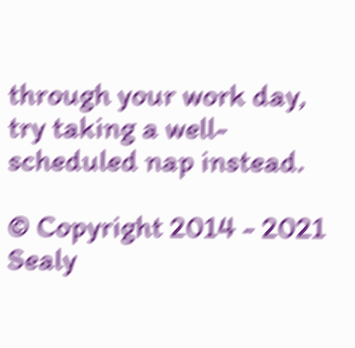through your work day, try taking a well-scheduled nap instead.

© Copyright 2014 - 2021 Sealy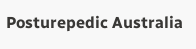Posturepedic Australia